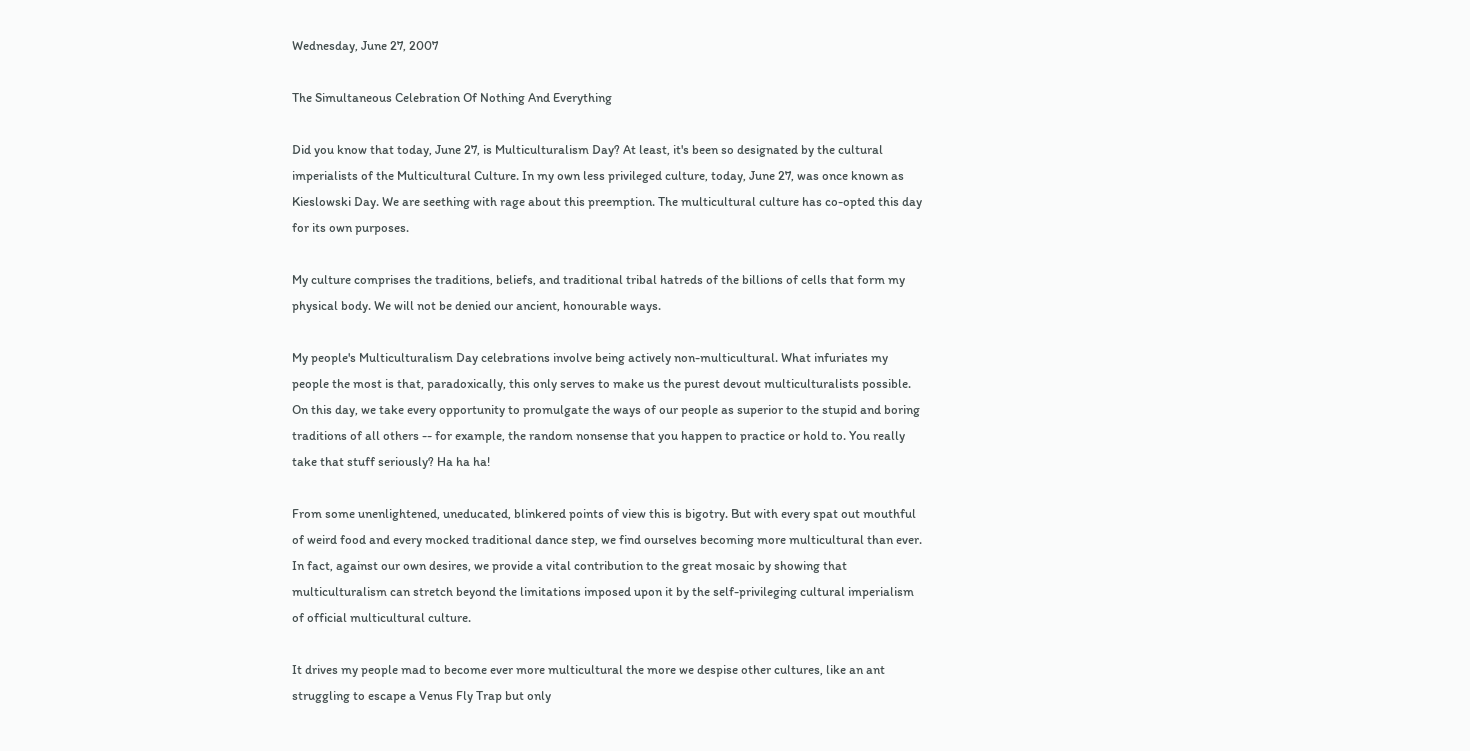Wednesday, June 27, 2007

The Simultaneous Celebration Of Nothing And Everything

Did you know that today, June 27, is Multiculturalism Day? At least, it's been so designated by the cultural imperialists of the Multicultural Culture. In my own less privileged culture, today, June 27, was once known as Kieslowski Day. We are seething with rage about this preemption. The multicultural culture has co-opted this day for its own purposes.

My culture comprises the traditions, beliefs, and traditional tribal hatreds of the billions of cells that form my physical body. We will not be denied our ancient, honourable ways.

My people's Multiculturalism Day celebrations involve being actively non-multicultural. What infuriates my people the most is that, paradoxically, this only serves to make us the purest devout multiculturalists possible. On this day, we take every opportunity to promulgate the ways of our people as superior to the stupid and boring traditions of all others -- for example, the random nonsense that you happen to practice or hold to. You really take that stuff seriously? Ha ha ha!

From some unenlightened, uneducated, blinkered points of view this is bigotry. But with every spat out mouthful of weird food and every mocked traditional dance step, we find ourselves becoming more multicultural than ever. In fact, against our own desires, we provide a vital contribution to the great mosaic by showing that multiculturalism can stretch beyond the limitations imposed upon it by the self-privileging cultural imperialism of official multicultural culture.

It drives my people mad to become ever more multicultural the more we despise other cultures, like an ant struggling to escape a Venus Fly Trap but only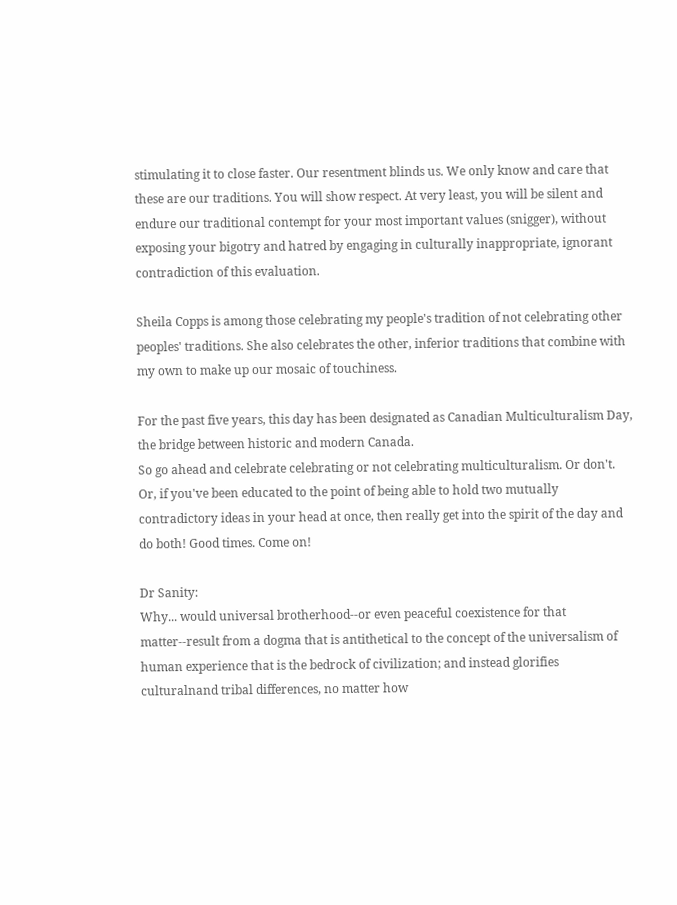stimulating it to close faster. Our resentment blinds us. We only know and care that these are our traditions. You will show respect. At very least, you will be silent and endure our traditional contempt for your most important values (snigger), without exposing your bigotry and hatred by engaging in culturally inappropriate, ignorant contradiction of this evaluation.

Sheila Copps is among those celebrating my people's tradition of not celebrating other peoples' traditions. She also celebrates the other, inferior traditions that combine with my own to make up our mosaic of touchiness.

For the past five years, this day has been designated as Canadian Multiculturalism Day, the bridge between historic and modern Canada.
So go ahead and celebrate celebrating or not celebrating multiculturalism. Or don't. Or, if you've been educated to the point of being able to hold two mutually contradictory ideas in your head at once, then really get into the spirit of the day and do both! Good times. Come on!

Dr Sanity:
Why... would universal brotherhood--or even peaceful coexistence for that matter--result from a dogma that is antithetical to the concept of the universalism of human experience that is the bedrock of civilization; and instead glorifies culturalnand tribal differences, no matter how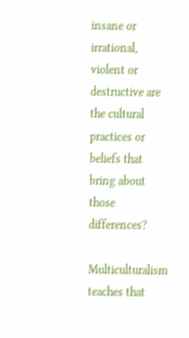insane or irrational, violent or destructive are the cultural practices or beliefs that bring about those differences?

Multiculturalism teaches that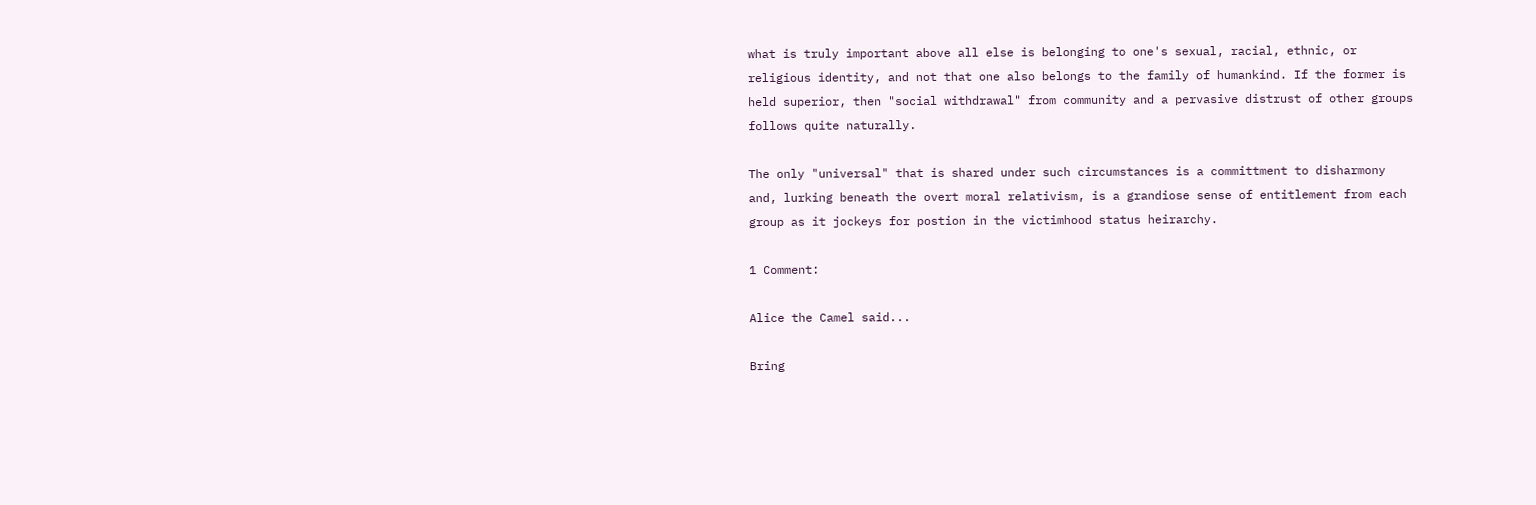what is truly important above all else is belonging to one's sexual, racial, ethnic, or religious identity, and not that one also belongs to the family of humankind. If the former is held superior, then "social withdrawal" from community and a pervasive distrust of other groups follows quite naturally.

The only "universal" that is shared under such circumstances is a committment to disharmony and, lurking beneath the overt moral relativism, is a grandiose sense of entitlement from each group as it jockeys for postion in the victimhood status heirarchy.

1 Comment:

Alice the Camel said...

Bring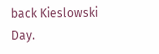back Kieslowski Day.